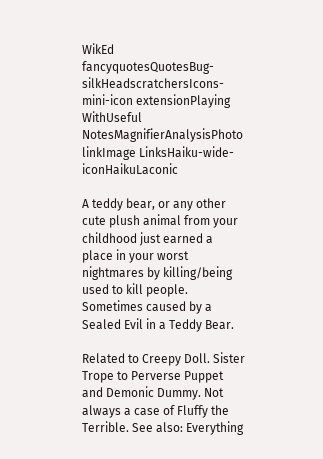WikEd fancyquotesQuotesBug-silkHeadscratchersIcons-mini-icon extensionPlaying WithUseful NotesMagnifierAnalysisPhoto linkImage LinksHaiku-wide-iconHaikuLaconic

A teddy bear, or any other cute plush animal from your childhood just earned a place in your worst nightmares by killing/being used to kill people. Sometimes caused by a Sealed Evil in a Teddy Bear.

Related to Creepy Doll. Sister Trope to Perverse Puppet and Demonic Dummy. Not always a case of Fluffy the Terrible. See also: Everything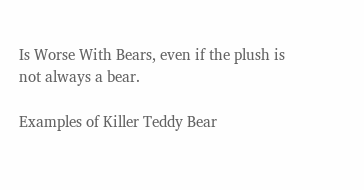Is Worse With Bears, even if the plush is not always a bear.

Examples of Killer Teddy Bear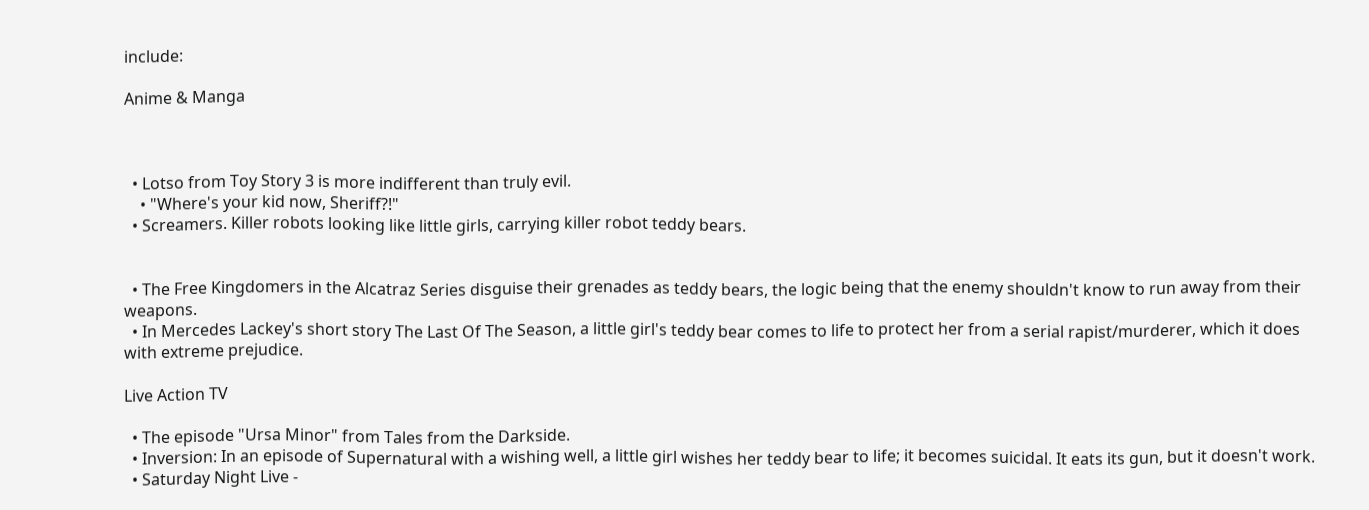include:

Anime & Manga



  • Lotso from Toy Story 3 is more indifferent than truly evil.
    • "Where's your kid now, Sheriff?!"
  • Screamers. Killer robots looking like little girls, carrying killer robot teddy bears.


  • The Free Kingdomers in the Alcatraz Series disguise their grenades as teddy bears, the logic being that the enemy shouldn't know to run away from their weapons.
  • In Mercedes Lackey's short story The Last Of The Season, a little girl's teddy bear comes to life to protect her from a serial rapist/murderer, which it does with extreme prejudice.

Live Action TV

  • The episode "Ursa Minor" from Tales from the Darkside.
  • Inversion: In an episode of Supernatural with a wishing well, a little girl wishes her teddy bear to life; it becomes suicidal. It eats its gun, but it doesn't work.
  • Saturday Night Live -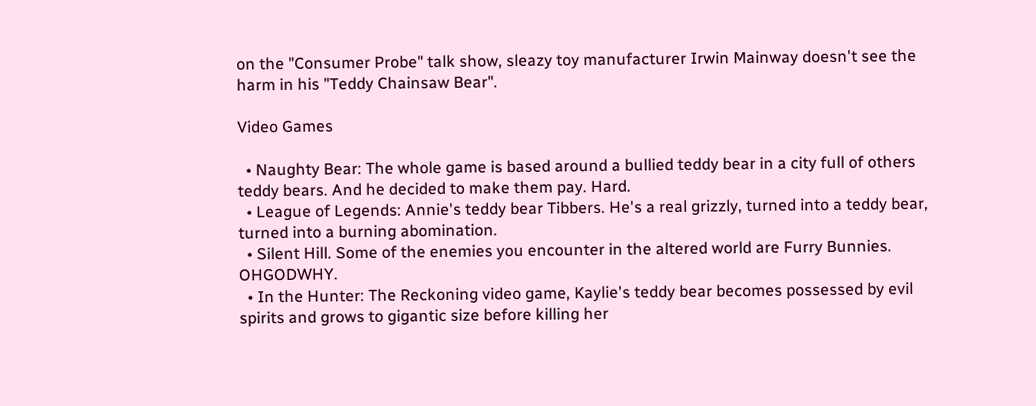on the "Consumer Probe" talk show, sleazy toy manufacturer Irwin Mainway doesn't see the harm in his "Teddy Chainsaw Bear".

Video Games

  • Naughty Bear: The whole game is based around a bullied teddy bear in a city full of others teddy bears. And he decided to make them pay. Hard.
  • League of Legends: Annie's teddy bear Tibbers. He's a real grizzly, turned into a teddy bear, turned into a burning abomination.
  • Silent Hill. Some of the enemies you encounter in the altered world are Furry Bunnies. OHGODWHY.
  • In the Hunter: The Reckoning video game, Kaylie's teddy bear becomes possessed by evil spirits and grows to gigantic size before killing her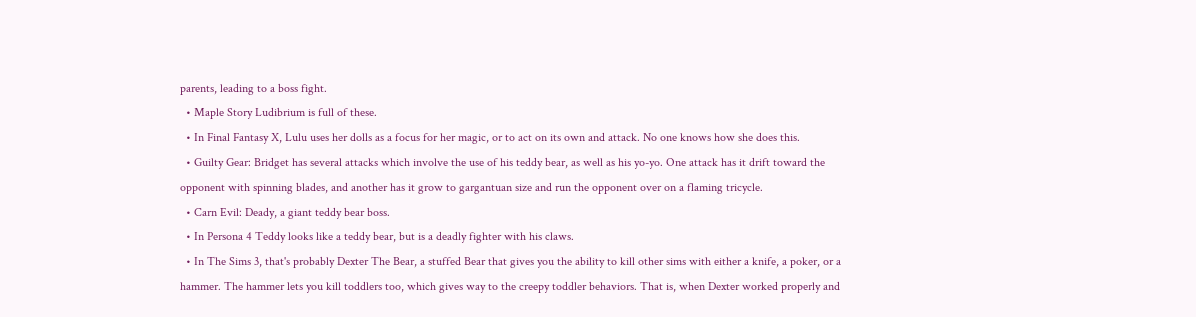parents, leading to a boss fight.
  • Maple Story Ludibrium is full of these.
  • In Final Fantasy X, Lulu uses her dolls as a focus for her magic, or to act on its own and attack. No one knows how she does this.
  • Guilty Gear: Bridget has several attacks which involve the use of his teddy bear, as well as his yo-yo. One attack has it drift toward the opponent with spinning blades, and another has it grow to gargantuan size and run the opponent over on a flaming tricycle.
  • Carn Evil: Deady, a giant teddy bear boss.
  • In Persona 4 Teddy looks like a teddy bear, but is a deadly fighter with his claws.
  • In The Sims 3, that's probably Dexter The Bear, a stuffed Bear that gives you the ability to kill other sims with either a knife, a poker, or a hammer. The hammer lets you kill toddlers too, which gives way to the creepy toddler behaviors. That is, when Dexter worked properly and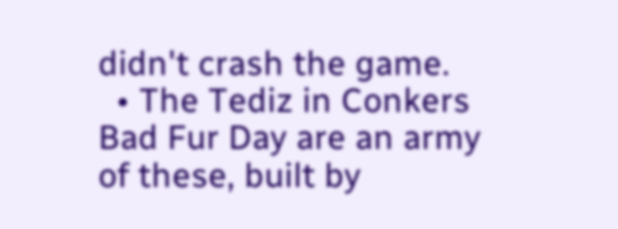didn't crash the game.
  • The Tediz in Conkers Bad Fur Day are an army of these, built by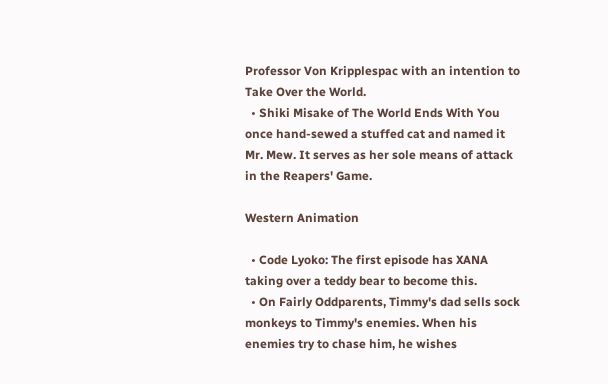Professor Von Kripplespac with an intention to Take Over the World.
  • Shiki Misake of The World Ends With You once hand-sewed a stuffed cat and named it Mr. Mew. It serves as her sole means of attack in the Reapers' Game.

Western Animation

  • Code Lyoko: The first episode has XANA taking over a teddy bear to become this.
  • On Fairly Oddparents, Timmy's dad sells sock monkeys to Timmy's enemies. When his enemies try to chase him, he wishes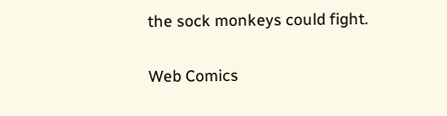the sock monkeys could fight.

Web Comics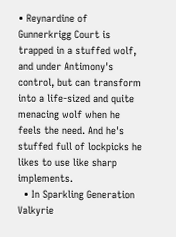• Reynardine of Gunnerkrigg Court is trapped in a stuffed wolf, and under Antimony's control, but can transform into a life-sized and quite menacing wolf when he feels the need. And he's stuffed full of lockpicks he likes to use like sharp implements.
  • In Sparkling Generation Valkyrie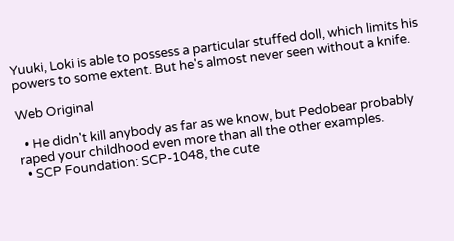Yuuki, Loki is able to possess a particular stuffed doll, which limits his powers to some extent. But he's almost never seen without a knife.

Web Original

  • He didn't kill anybody as far as we know, but Pedobear probably raped your childhood even more than all the other examples.
  • SCP Foundation: SCP-1048, the cute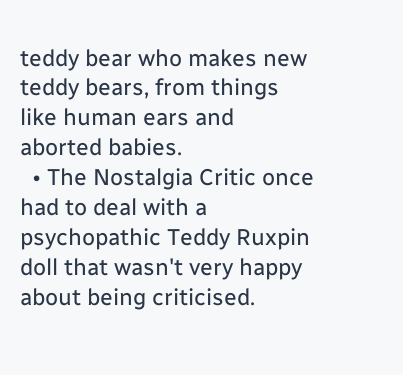teddy bear who makes new teddy bears, from things like human ears and aborted babies.
  • The Nostalgia Critic once had to deal with a psychopathic Teddy Ruxpin doll that wasn't very happy about being criticised.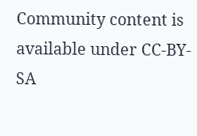Community content is available under CC-BY-SA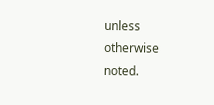unless otherwise noted.